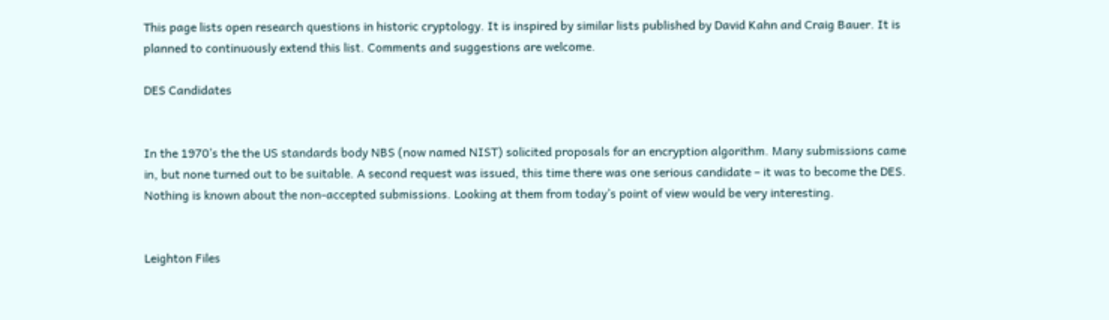This page lists open research questions in historic cryptology. It is inspired by similar lists published by David Kahn and Craig Bauer. It is planned to continuously extend this list. Comments and suggestions are welcome.

DES Candidates


In the 1970’s the the US standards body NBS (now named NIST) solicited proposals for an encryption algorithm. Many submissions came in, but none turned out to be suitable. A second request was issued, this time there was one serious candidate – it was to become the DES. Nothing is known about the non-accepted submissions. Looking at them from today’s point of view would be very interesting.


Leighton Files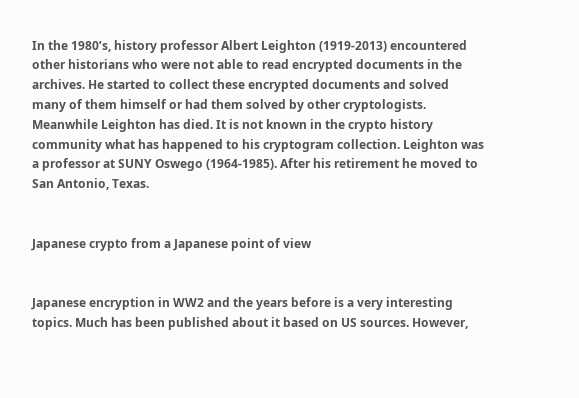In the 1980’s, history professor Albert Leighton (1919-2013) encountered other historians who were not able to read encrypted documents in the archives. He started to collect these encrypted documents and solved many of them himself or had them solved by other cryptologists. Meanwhile Leighton has died. It is not known in the crypto history community what has happened to his cryptogram collection. Leighton was a professor at SUNY Oswego (1964-1985). After his retirement he moved to San Antonio, Texas.


Japanese crypto from a Japanese point of view


Japanese encryption in WW2 and the years before is a very interesting topics. Much has been published about it based on US sources. However,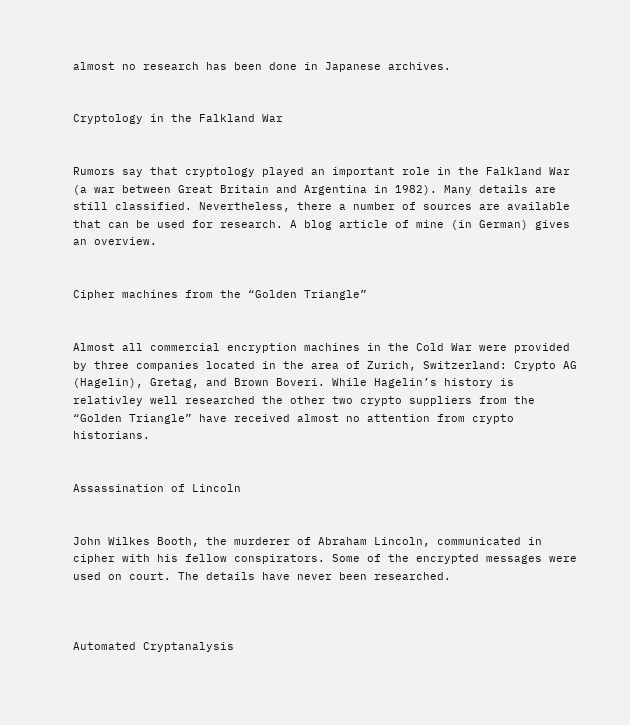almost no research has been done in Japanese archives.


Cryptology in the Falkland War


Rumors say that cryptology played an important role in the Falkland War (a war between Great Britain and Argentina in 1982). Many details are still classified. Nevertheless, there a number of sources are available that can be used for research. A blog article of mine (in German) gives an overview.


Cipher machines from the “Golden Triangle”


Almost all commercial encryption machines in the Cold War were provided by three companies located in the area of Zurich, Switzerland: Crypto AG (Hagelin), Gretag, and Brown Boveri. While Hagelin’s history is relativley well researched the other two crypto suppliers from the “Golden Triangle” have received almost no attention from crypto historians.


Assassination of Lincoln


John Wilkes Booth, the murderer of Abraham Lincoln, communicated in cipher with his fellow conspirators. Some of the encrypted messages were used on court. The details have never been researched.



Automated Cryptanalysis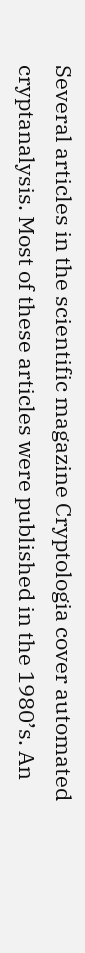Several articles in the scientific magazine Cryptologia cover automated cryptanalysis. Most of these articles were published in the 1980’s. An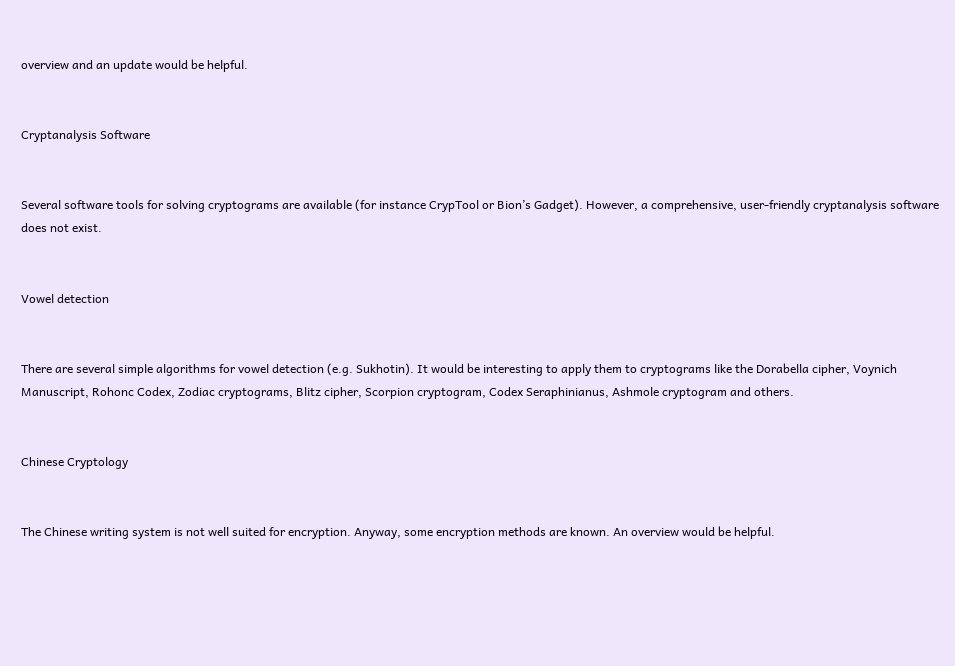overview and an update would be helpful.


Cryptanalysis Software


Several software tools for solving cryptograms are available (for instance CrypTool or Bion’s Gadget). However, a comprehensive, user-friendly cryptanalysis software does not exist.


Vowel detection


There are several simple algorithms for vowel detection (e.g. Sukhotin). It would be interesting to apply them to cryptograms like the Dorabella cipher, Voynich Manuscript, Rohonc Codex, Zodiac cryptograms, Blitz cipher, Scorpion cryptogram, Codex Seraphinianus, Ashmole cryptogram and others.


Chinese Cryptology


The Chinese writing system is not well suited for encryption. Anyway, some encryption methods are known. An overview would be helpful.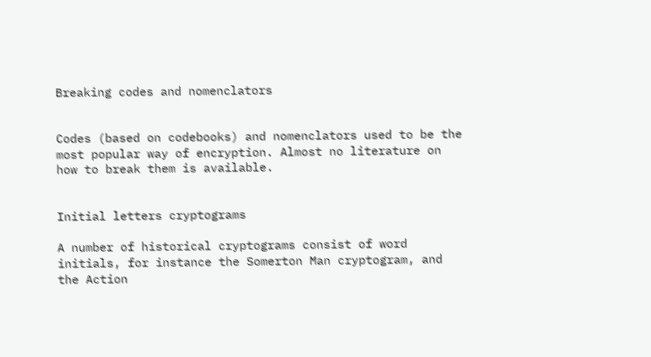Breaking codes and nomenclators


Codes (based on codebooks) and nomenclators used to be the most popular way of encryption. Almost no literature on how to break them is available.


Initial letters cryptograms

A number of historical cryptograms consist of word initials, for instance the Somerton Man cryptogram, and the Action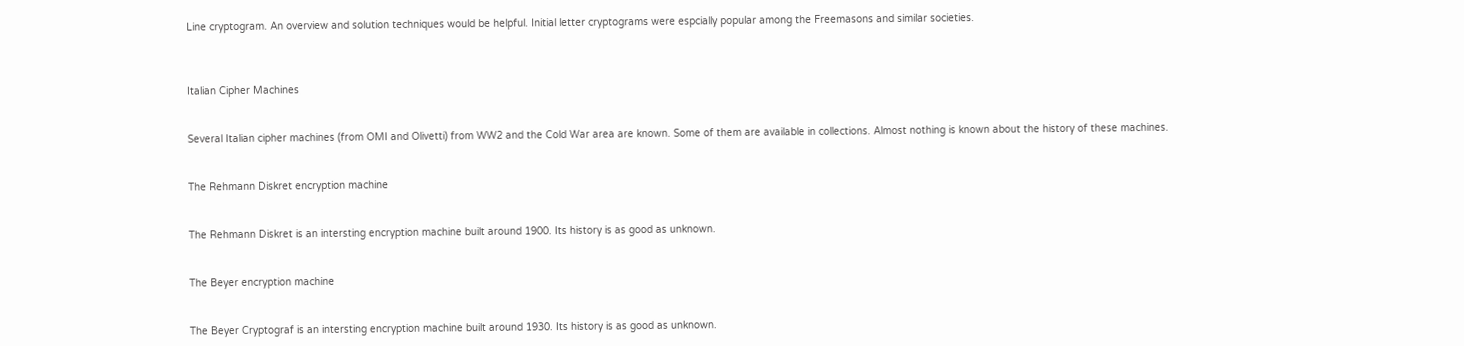Line cryptogram. An overview and solution techniques would be helpful. Initial letter cryptograms were espcially popular among the Freemasons and similar societies.



Italian Cipher Machines


Several Italian cipher machines (from OMI and Olivetti) from WW2 and the Cold War area are known. Some of them are available in collections. Almost nothing is known about the history of these machines.


The Rehmann Diskret encryption machine


The Rehmann Diskret is an intersting encryption machine built around 1900. Its history is as good as unknown.


The Beyer encryption machine


The Beyer Cryptograf is an intersting encryption machine built around 1930. Its history is as good as unknown.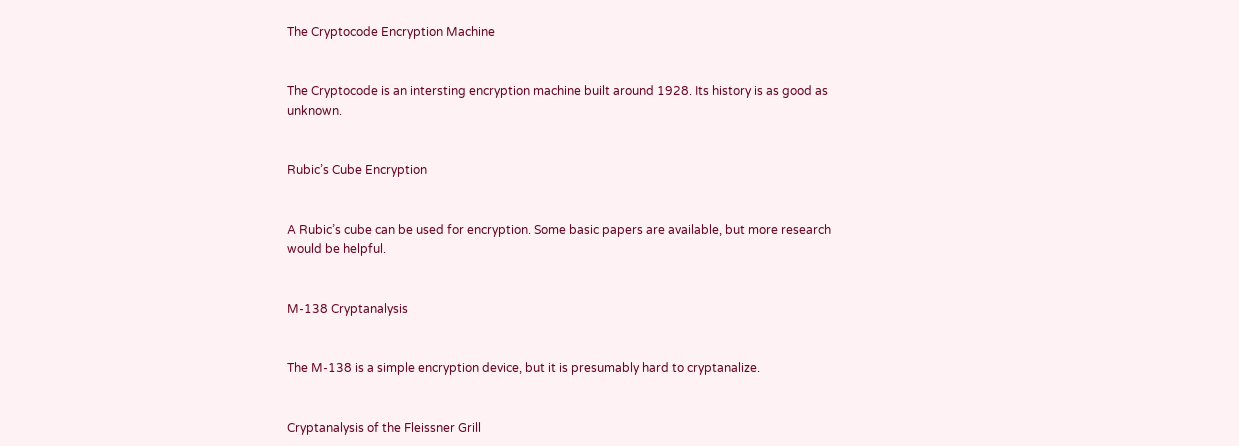The Cryptocode Encryption Machine


The Cryptocode is an intersting encryption machine built around 1928. Its history is as good as unknown.


Rubic’s Cube Encryption


A Rubic’s cube can be used for encryption. Some basic papers are available, but more research would be helpful.


M-138 Cryptanalysis


The M-138 is a simple encryption device, but it is presumably hard to cryptanalize.


Cryptanalysis of the Fleissner Grill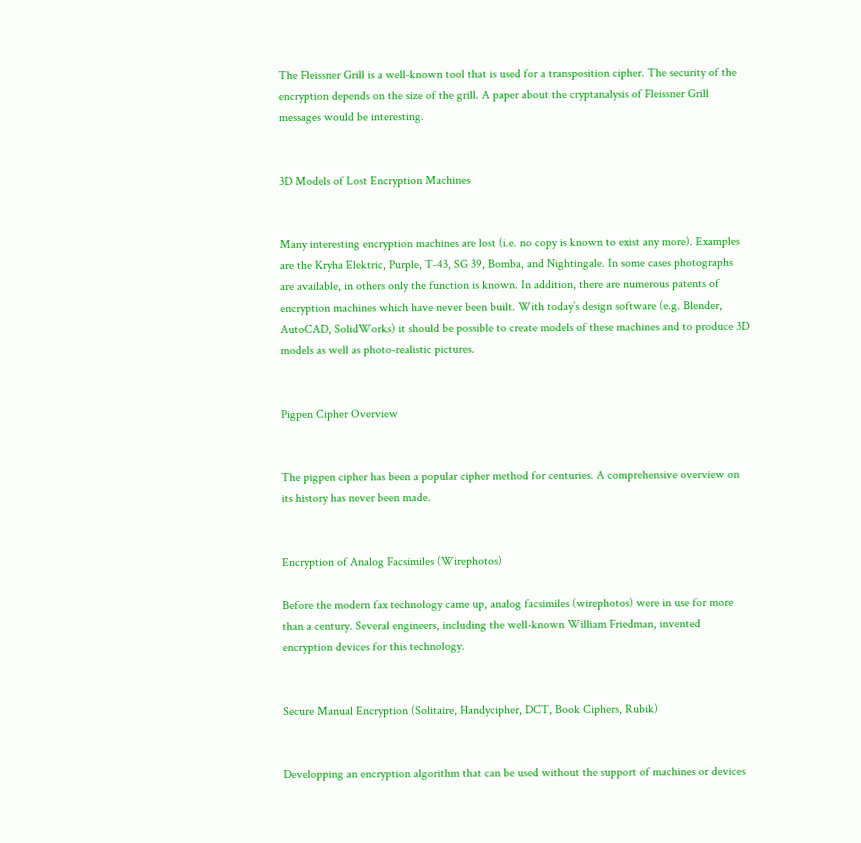The Fleissner Grill is a well-known tool that is used for a transposition cipher. The security of the encryption depends on the size of the grill. A paper about the cryptanalysis of Fleissner Grill messages would be interesting.


3D Models of Lost Encryption Machines


Many interesting encryption machines are lost (i.e. no copy is known to exist any more). Examples are the Kryha Elektric, Purple, T-43, SG 39, Bomba, and Nightingale. In some cases photographs are available, in others only the function is known. In addition, there are numerous patents of encryption machines which have never been built. With today’s design software (e.g. Blender, AutoCAD, SolidWorks) it should be possible to create models of these machines and to produce 3D models as well as photo-realistic pictures.


Pigpen Cipher Overview


The pigpen cipher has been a popular cipher method for centuries. A comprehensive overview on its history has never been made.


Encryption of Analog Facsimiles (Wirephotos)

Before the modern fax technology came up, analog facsimiles (wirephotos) were in use for more than a century. Several engineers, including the well-known William Friedman, invented encryption devices for this technology.


Secure Manual Encryption (Solitaire, Handycipher, DCT, Book Ciphers, Rubik)


Developping an encryption algorithm that can be used without the support of machines or devices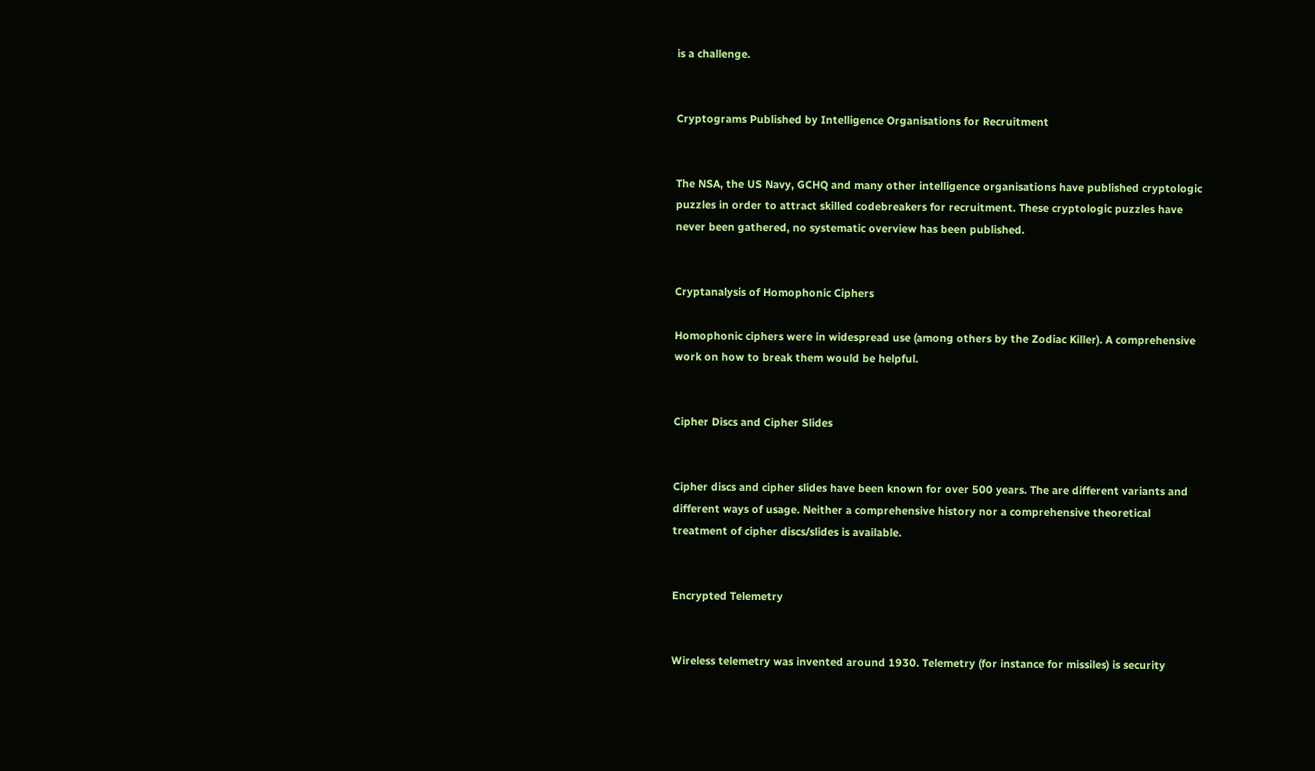is a challenge.


Cryptograms Published by Intelligence Organisations for Recruitment


The NSA, the US Navy, GCHQ and many other intelligence organisations have published cryptologic puzzles in order to attract skilled codebreakers for recruitment. These cryptologic puzzles have never been gathered, no systematic overview has been published.


Cryptanalysis of Homophonic Ciphers

Homophonic ciphers were in widespread use (among others by the Zodiac Killer). A comprehensive work on how to break them would be helpful.


Cipher Discs and Cipher Slides


Cipher discs and cipher slides have been known for over 500 years. The are different variants and different ways of usage. Neither a comprehensive history nor a comprehensive theoretical treatment of cipher discs/slides is available.


Encrypted Telemetry


Wireless telemetry was invented around 1930. Telemetry (for instance for missiles) is security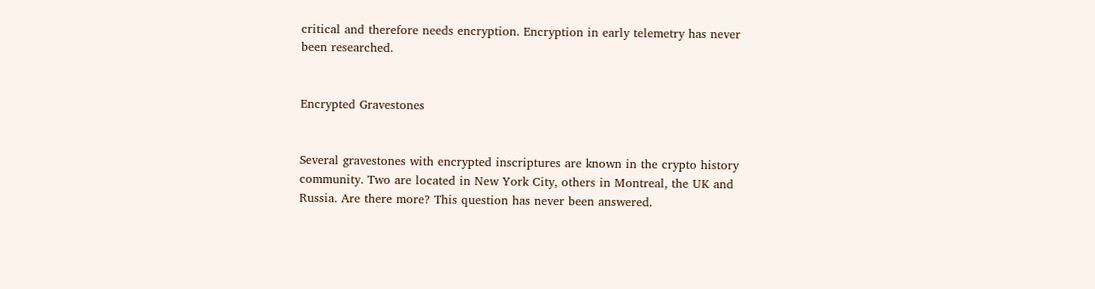critical and therefore needs encryption. Encryption in early telemetry has never been researched.


Encrypted Gravestones


Several gravestones with encrypted inscriptures are known in the crypto history community. Two are located in New York City, others in Montreal, the UK and Russia. Are there more? This question has never been answered.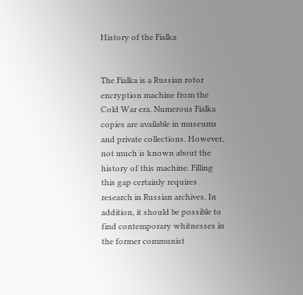History of the Fialka


The Fialka is a Russian rotor encryption machine from the Cold War era. Numerous Fialka copies are available in museums and private collections. However, not much is known about the history of this machine. Filling this gap certainly requires research in Russian archives. In addition, it should be possible to find contemporary whitnesses in the former communist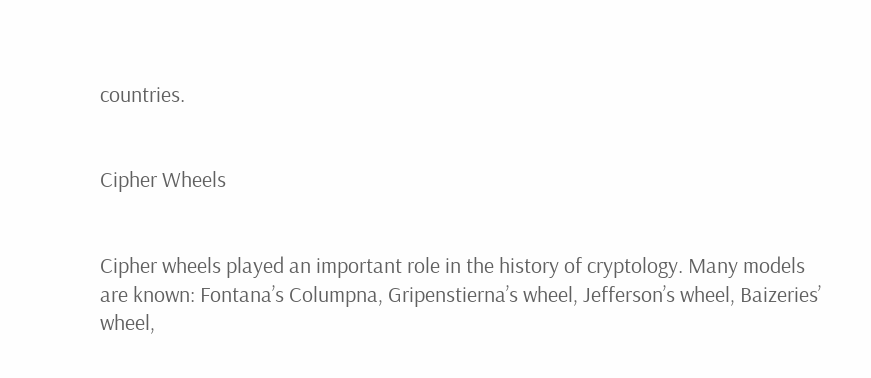countries.


Cipher Wheels


Cipher wheels played an important role in the history of cryptology. Many models are known: Fontana’s Columpna, Gripenstierna’s wheel, Jefferson’s wheel, Baizeries’ wheel,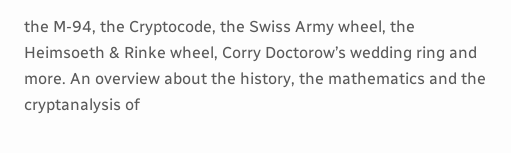the M-94, the Cryptocode, the Swiss Army wheel, the Heimsoeth & Rinke wheel, Corry Doctorow’s wedding ring and more. An overview about the history, the mathematics and the cryptanalysis of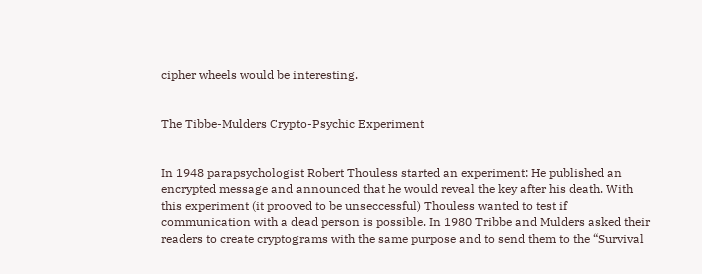cipher wheels would be interesting.


The Tibbe-Mulders Crypto-Psychic Experiment


In 1948 parapsychologist Robert Thouless started an experiment: He published an encrypted message and announced that he would reveal the key after his death. With this experiment (it prooved to be unseccessful) Thouless wanted to test if communication with a dead person is possible. In 1980 Tribbe and Mulders asked their readers to create cryptograms with the same purpose and to send them to the “Survival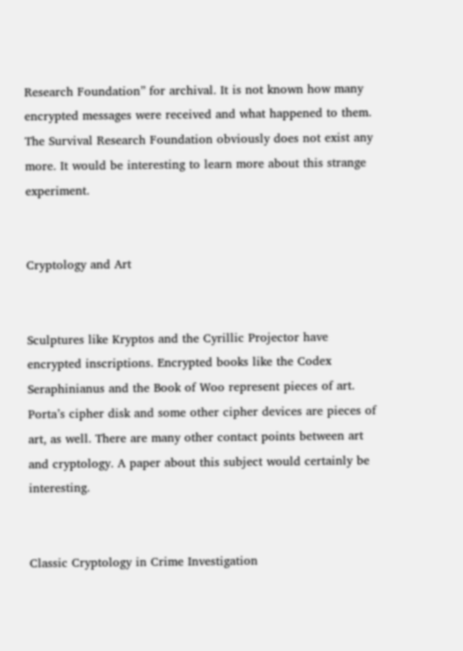Research Foundation” for archival. It is not known how many encrypted messages were received and what happened to them. The Survival Research Foundation obviously does not exist any more. It would be interesting to learn more about this strange experiment.


Cryptology and Art


Sculptures like Kryptos and the Cyrillic Projector have encrypted inscriptions. Encrypted books like the Codex Seraphinianus and the Book of Woo represent pieces of art. Porta’s cipher disk and some other cipher devices are pieces of art, as well. There are many other contact points between art and cryptology. A paper about this subject would certainly be interesting.


Classic Cryptology in Crime Investigation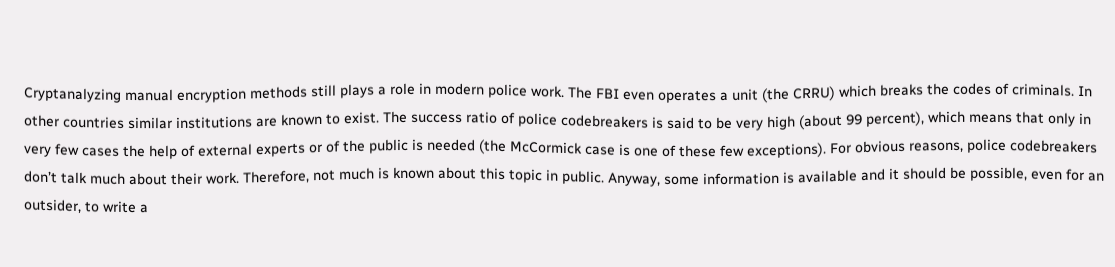Cryptanalyzing manual encryption methods still plays a role in modern police work. The FBI even operates a unit (the CRRU) which breaks the codes of criminals. In other countries similar institutions are known to exist. The success ratio of police codebreakers is said to be very high (about 99 percent), which means that only in very few cases the help of external experts or of the public is needed (the McCormick case is one of these few exceptions). For obvious reasons, police codebreakers don’t talk much about their work. Therefore, not much is known about this topic in public. Anyway, some information is available and it should be possible, even for an outsider, to write a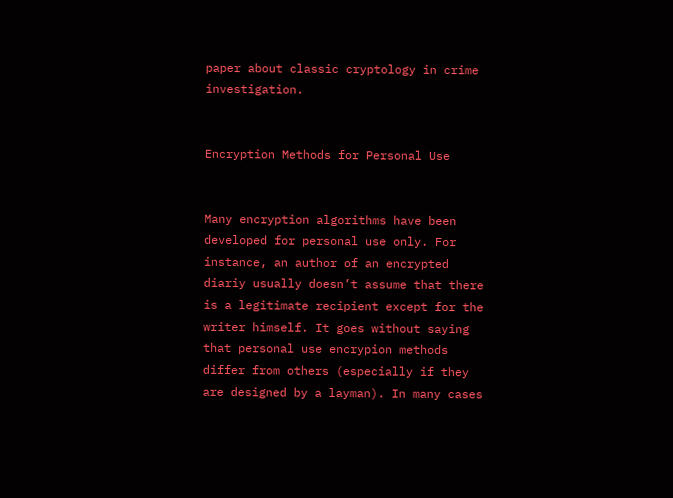paper about classic cryptology in crime investigation.


Encryption Methods for Personal Use


Many encryption algorithms have been developed for personal use only. For instance, an author of an encrypted diariy usually doesn’t assume that there is a legitimate recipient except for the writer himself. It goes without saying that personal use encrypion methods differ from others (especially if they are designed by a layman). In many cases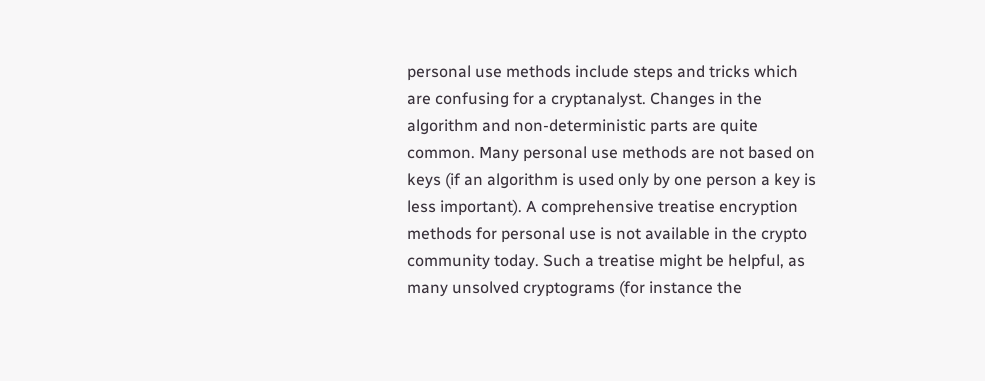personal use methods include steps and tricks which are confusing for a cryptanalyst. Changes in the algorithm and non-deterministic parts are quite common. Many personal use methods are not based on keys (if an algorithm is used only by one person a key is less important). A comprehensive treatise encryption methods for personal use is not available in the crypto community today. Such a treatise might be helpful, as many unsolved cryptograms (for instance the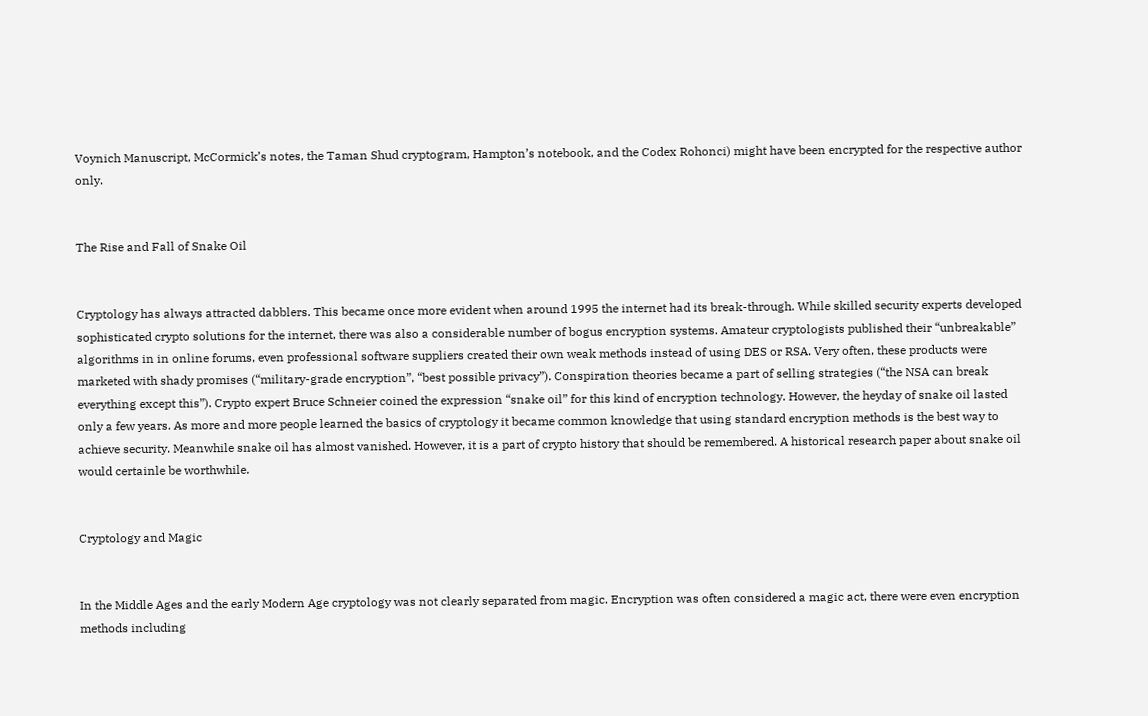Voynich Manuscript, McCormick’s notes, the Taman Shud cryptogram, Hampton’s notebook, and the Codex Rohonci) might have been encrypted for the respective author only.


The Rise and Fall of Snake Oil


Cryptology has always attracted dabblers. This became once more evident when around 1995 the internet had its break-through. While skilled security experts developed sophisticated crypto solutions for the internet, there was also a considerable number of bogus encryption systems. Amateur cryptologists published their “unbreakable” algorithms in in online forums, even professional software suppliers created their own weak methods instead of using DES or RSA. Very often, these products were marketed with shady promises (“military-grade encryption”, “best possible privacy”). Conspiration theories became a part of selling strategies (“the NSA can break everything except this”). Crypto expert Bruce Schneier coined the expression “snake oil” for this kind of encryption technology. However, the heyday of snake oil lasted only a few years. As more and more people learned the basics of cryptology it became common knowledge that using standard encryption methods is the best way to achieve security. Meanwhile snake oil has almost vanished. However, it is a part of crypto history that should be remembered. A historical research paper about snake oil would certainle be worthwhile.


Cryptology and Magic


In the Middle Ages and the early Modern Age cryptology was not clearly separated from magic. Encryption was often considered a magic act, there were even encryption methods including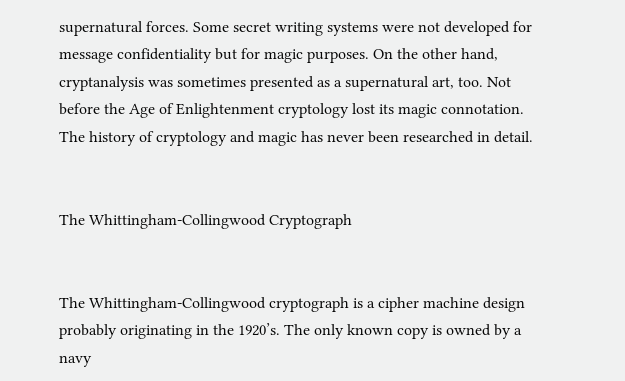supernatural forces. Some secret writing systems were not developed for message confidentiality but for magic purposes. On the other hand, cryptanalysis was sometimes presented as a supernatural art, too. Not before the Age of Enlightenment cryptology lost its magic connotation. The history of cryptology and magic has never been researched in detail.


The Whittingham-Collingwood Cryptograph


The Whittingham-Collingwood cryptograph is a cipher machine design probably originating in the 1920’s. The only known copy is owned by a navy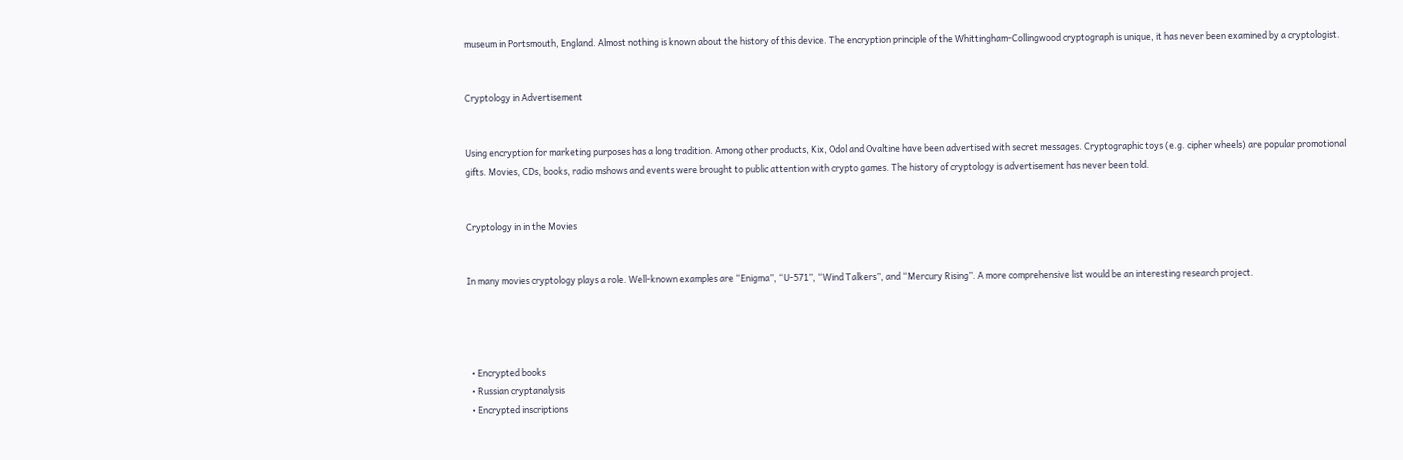museum in Portsmouth, England. Almost nothing is known about the history of this device. The encryption principle of the Whittingham-Collingwood cryptograph is unique, it has never been examined by a cryptologist.


Cryptology in Advertisement


Using encryption for marketing purposes has a long tradition. Among other products, Kix, Odol and Ovaltine have been advertised with secret messages. Cryptographic toys (e.g. cipher wheels) are popular promotional gifts. Movies, CDs, books, radio mshows and events were brought to public attention with crypto games. The history of cryptology is advertisement has never been told.


Cryptology in in the Movies


In many movies cryptology plays a role. Well-known examples are “Enigma”, “U-571”, “Wind Talkers”, and “Mercury Rising”. A more comprehensive list would be an interesting research project.




  • Encrypted books
  • Russian cryptanalysis
  • Encrypted inscriptions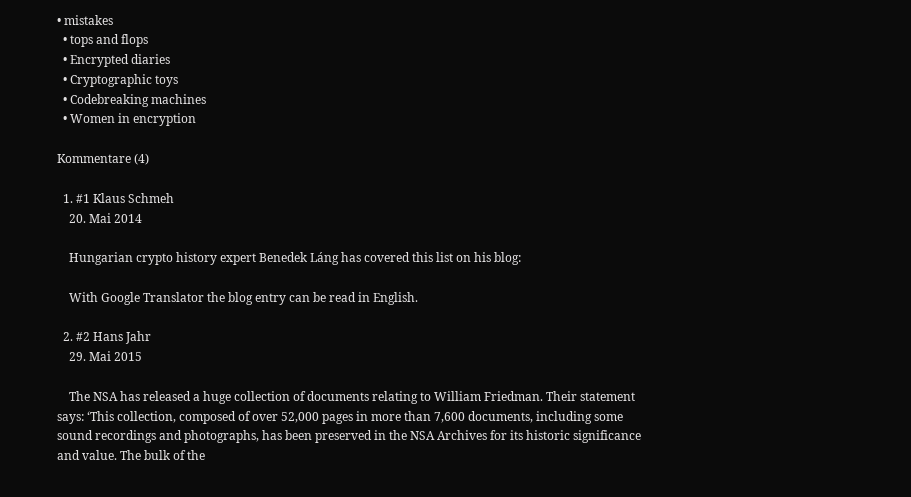• mistakes
  • tops and flops
  • Encrypted diaries
  • Cryptographic toys
  • Codebreaking machines
  • Women in encryption

Kommentare (4)

  1. #1 Klaus Schmeh
    20. Mai 2014

    Hungarian crypto history expert Benedek Láng has covered this list on his blog:

    With Google Translator the blog entry can be read in English.

  2. #2 Hans Jahr
    29. Mai 2015

    The NSA has released a huge collection of documents relating to William Friedman. Their statement says: ‘This collection, composed of over 52,000 pages in more than 7,600 documents, including some sound recordings and photographs, has been preserved in the NSA Archives for its historic significance and value. The bulk of the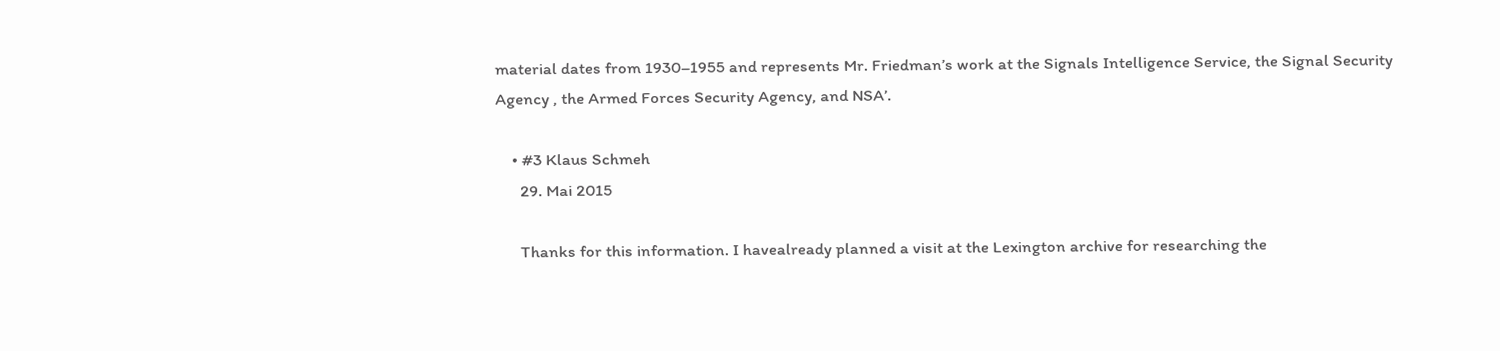material dates from 1930–1955 and represents Mr. Friedman’s work at the Signals Intelligence Service, the Signal Security Agency , the Armed Forces Security Agency, and NSA’.

    • #3 Klaus Schmeh
      29. Mai 2015

      Thanks for this information. I havealready planned a visit at the Lexington archive for researching the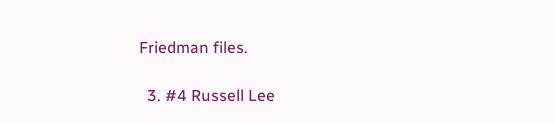Friedman files.

  3. #4 Russell Lee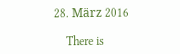28. März 2016

    There is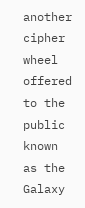another cipher wheel offered to the public known as the Galaxy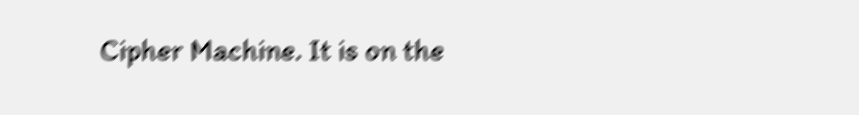Cipher Machine. It is on the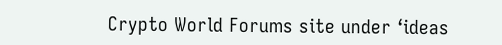Crypto World Forums site under ‘ideas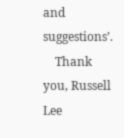and suggestions’.
    Thank you, Russell Lee